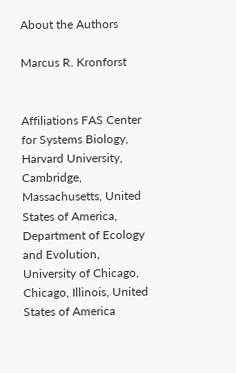About the Authors

Marcus R. Kronforst


Affiliations FAS Center for Systems Biology, Harvard University, Cambridge, Massachusetts, United States of America, Department of Ecology and Evolution, University of Chicago, Chicago, Illinois, United States of America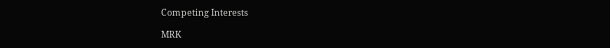Competing Interests

MRK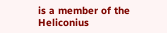is a member of the Heliconius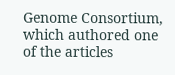Genome Consortium, which authored one of the articles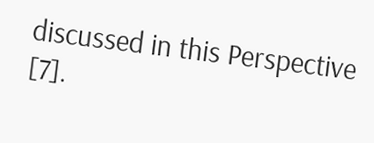discussed in this Perspective [7].